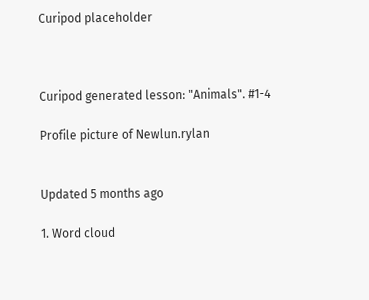Curipod placeholder



Curipod generated lesson: "Animals". #1-4

Profile picture of Newlun.rylan


Updated 5 months ago

1. Word cloud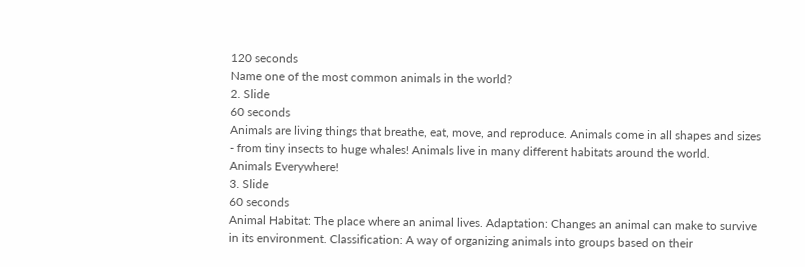120 seconds
Name one of the most common animals in the world?
2. Slide
60 seconds
Animals are living things that breathe, eat, move, and reproduce. Animals come in all shapes and sizes - from tiny insects to huge whales! Animals live in many different habitats around the world.
Animals Everywhere!
3. Slide
60 seconds
Animal Habitat: The place where an animal lives. Adaptation: Changes an animal can make to survive in its environment. Classification: A way of organizing animals into groups based on their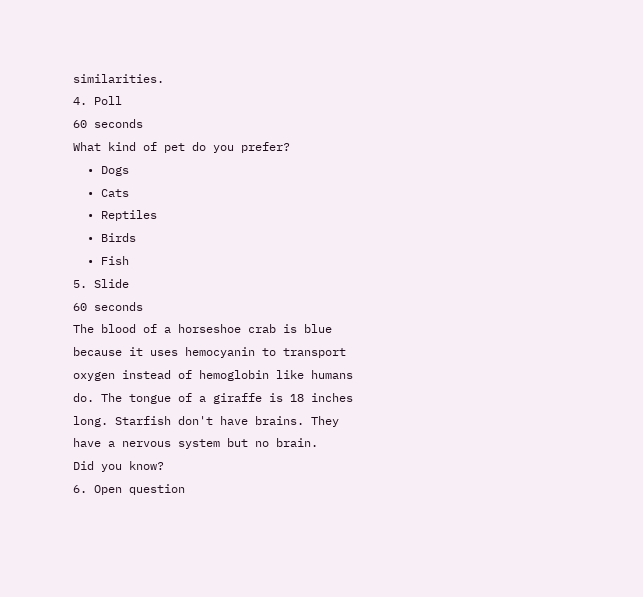similarities.
4. Poll
60 seconds
What kind of pet do you prefer?
  • Dogs
  • Cats
  • Reptiles
  • Birds
  • Fish
5. Slide
60 seconds
The blood of a horseshoe crab is blue because it uses hemocyanin to transport oxygen instead of hemoglobin like humans do. The tongue of a giraffe is 18 inches long. Starfish don't have brains. They have a nervous system but no brain.
Did you know?
6. Open question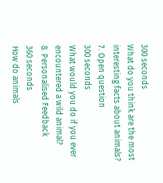300 seconds
What do you think are the most interesting facts about animals?
7. Open question
300 seconds
What would you do if you ever encountered a wild animal?
8. Personalised Feedback
360 seconds
How do animals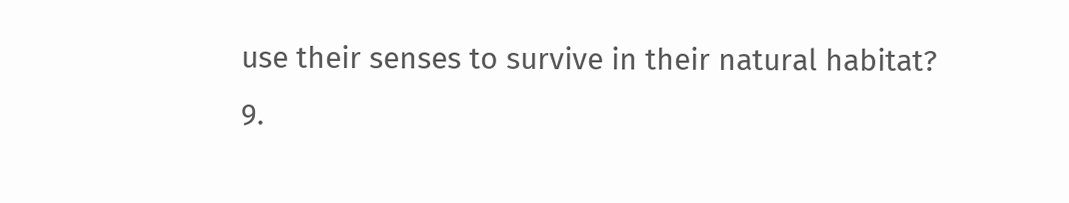use their senses to survive in their natural habitat?
9.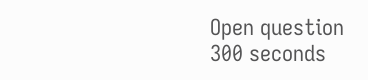Open question
300 seconds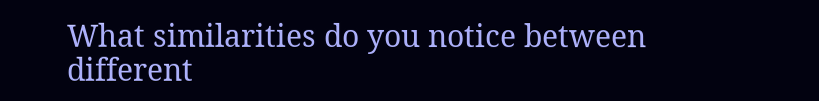What similarities do you notice between different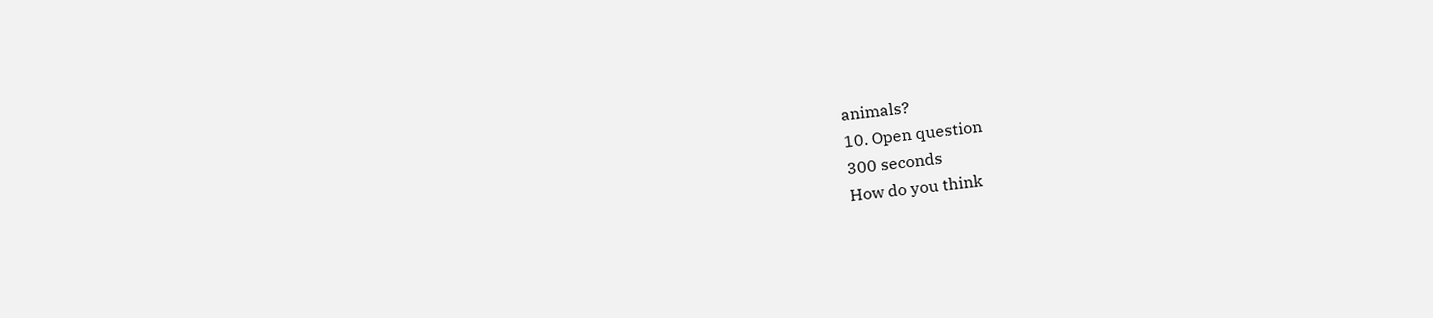animals?
10. Open question
300 seconds
How do you think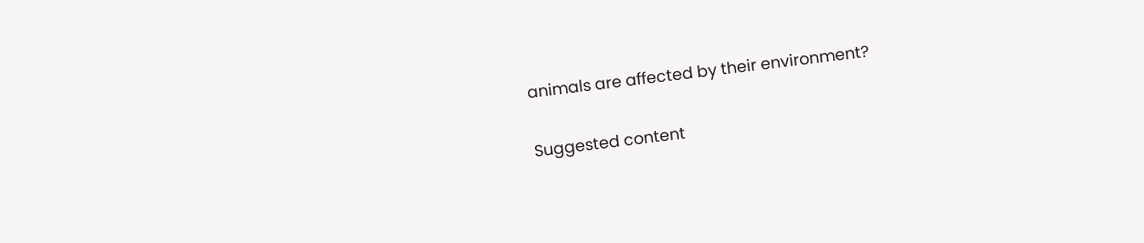animals are affected by their environment?

Suggested content